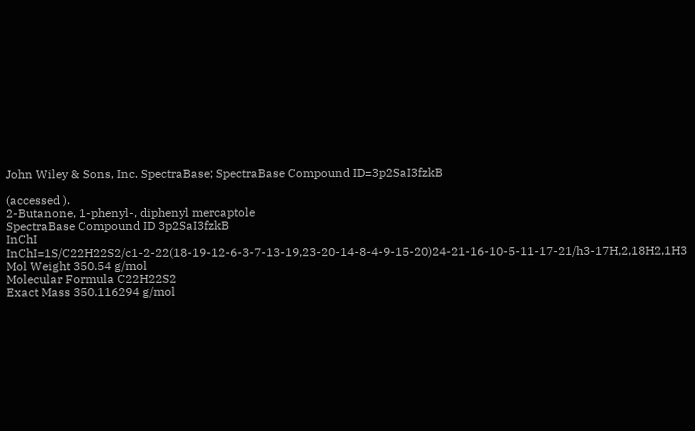John Wiley & Sons, Inc. SpectraBase; SpectraBase Compound ID=3p2SaI3fzkB

(accessed ).
2-Butanone, 1-phenyl-, diphenyl mercaptole
SpectraBase Compound ID 3p2SaI3fzkB
InChI InChI=1S/C22H22S2/c1-2-22(18-19-12-6-3-7-13-19,23-20-14-8-4-9-15-20)24-21-16-10-5-11-17-21/h3-17H,2,18H2,1H3
Mol Weight 350.54 g/mol
Molecular Formula C22H22S2
Exact Mass 350.116294 g/mol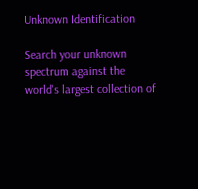Unknown Identification

Search your unknown spectrum against the world's largest collection of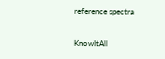reference spectra

KnowItAll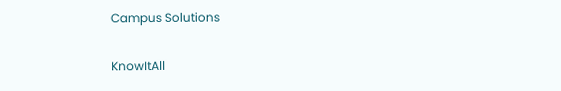Campus Solutions

KnowItAll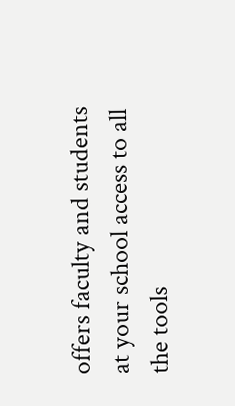offers faculty and students at your school access to all the tools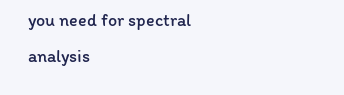you need for spectral analysis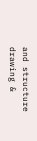and structure drawing &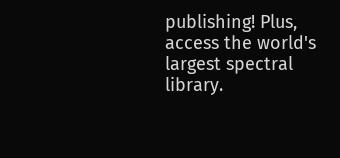publishing! Plus, access the world's largest spectral library.